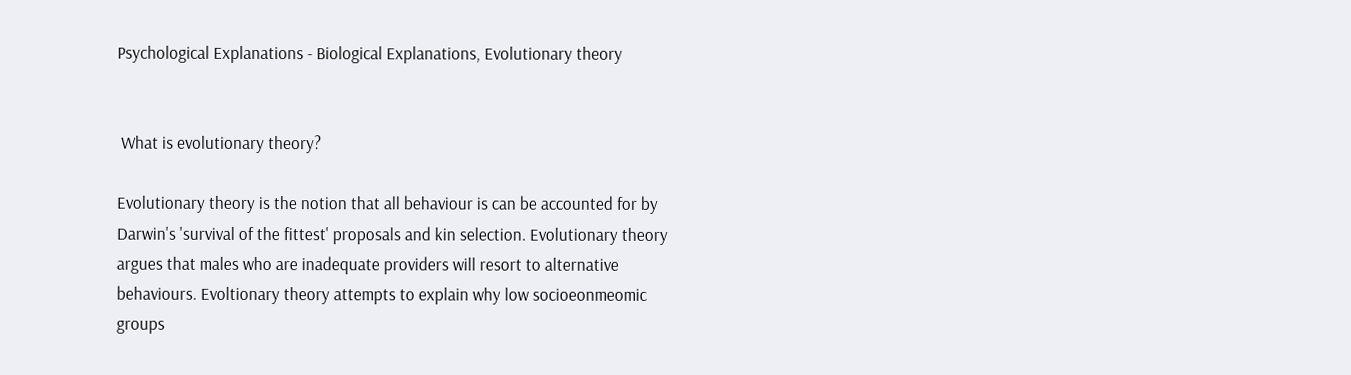Psychological Explanations - Biological Explanations, Evolutionary theory


 What is evolutionary theory?

Evolutionary theory is the notion that all behaviour is can be accounted for by Darwin's 'survival of the fittest' proposals and kin selection. Evolutionary theory argues that males who are inadequate providers will resort to alternative behaviours. Evoltionary theory attempts to explain why low socioeonmeomic groups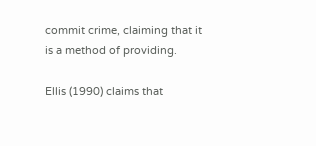commit crime, claiming that it is a method of providing.

Ellis (1990) claims that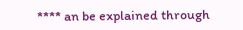**** an be explained through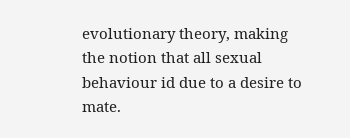evolutionary theory, making the notion that all sexual behaviour id due to a desire to mate.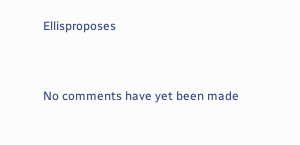Ellisproposes


No comments have yet been made